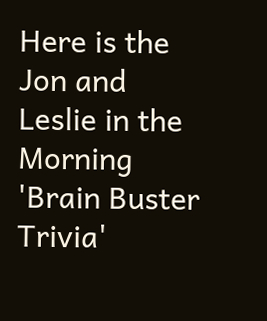Here is the Jon and Leslie in the Morning 'Brain Buster Trivia'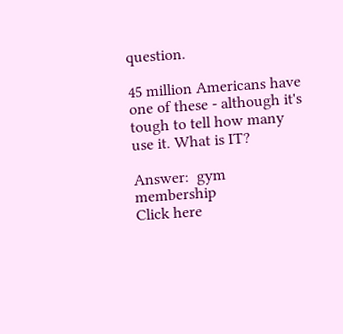question.

45 million Americans have one of these - although it's tough to tell how many use it. What is IT?

Answer:  gym membership
Click here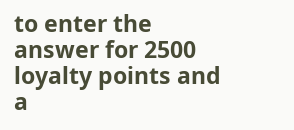to enter the answer for 2500 loyalty points and a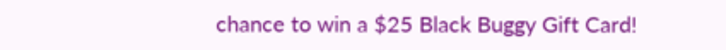chance to win a $25 Black Buggy Gift Card!